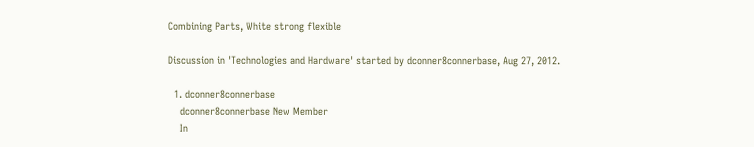Combining Parts, White strong flexible

Discussion in 'Technologies and Hardware' started by dconner8connerbase, Aug 27, 2012.

  1. dconner8connerbase
    dconner8connerbase New Member
    In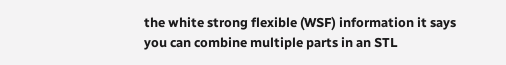the white strong flexible (WSF) information it says you can combine multiple parts in an STL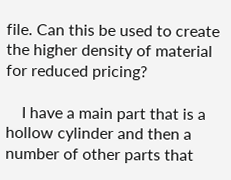file. Can this be used to create the higher density of material for reduced pricing?

    I have a main part that is a hollow cylinder and then a number of other parts that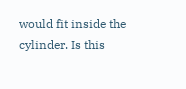would fit inside the cylinder. Is this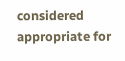considered appropriate for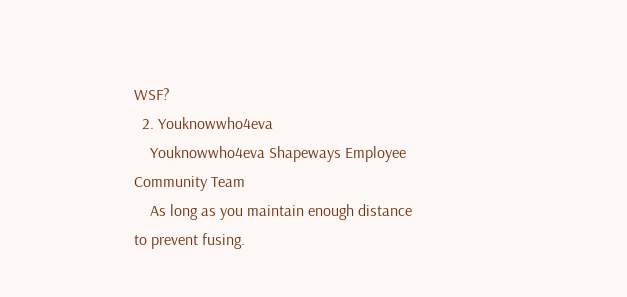WSF?
  2. Youknowwho4eva
    Youknowwho4eva Shapeways Employee Community Team
    As long as you maintain enough distance to prevent fusing.